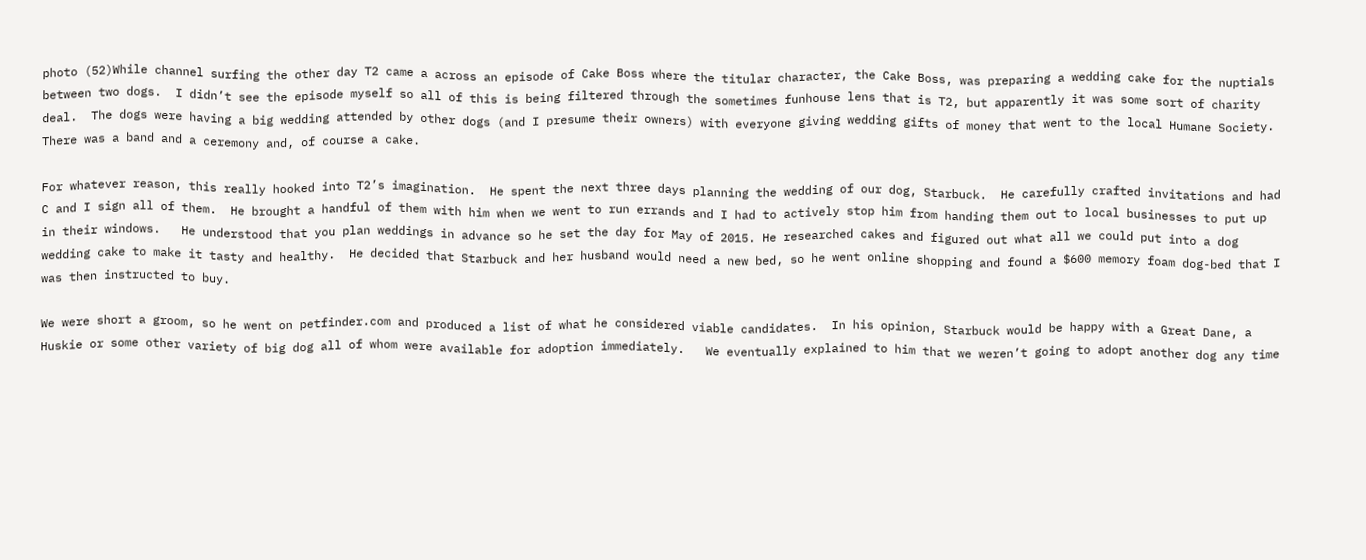photo (52)While channel surfing the other day T2 came a across an episode of Cake Boss where the titular character, the Cake Boss, was preparing a wedding cake for the nuptials between two dogs.  I didn’t see the episode myself so all of this is being filtered through the sometimes funhouse lens that is T2, but apparently it was some sort of charity deal.  The dogs were having a big wedding attended by other dogs (and I presume their owners) with everyone giving wedding gifts of money that went to the local Humane Society.  There was a band and a ceremony and, of course a cake.

For whatever reason, this really hooked into T2’s imagination.  He spent the next three days planning the wedding of our dog, Starbuck.  He carefully crafted invitations and had C and I sign all of them.  He brought a handful of them with him when we went to run errands and I had to actively stop him from handing them out to local businesses to put up in their windows.   He understood that you plan weddings in advance so he set the day for May of 2015. He researched cakes and figured out what all we could put into a dog wedding cake to make it tasty and healthy.  He decided that Starbuck and her husband would need a new bed, so he went online shopping and found a $600 memory foam dog-bed that I was then instructed to buy.

We were short a groom, so he went on petfinder.com and produced a list of what he considered viable candidates.  In his opinion, Starbuck would be happy with a Great Dane, a Huskie or some other variety of big dog all of whom were available for adoption immediately.   We eventually explained to him that we weren’t going to adopt another dog any time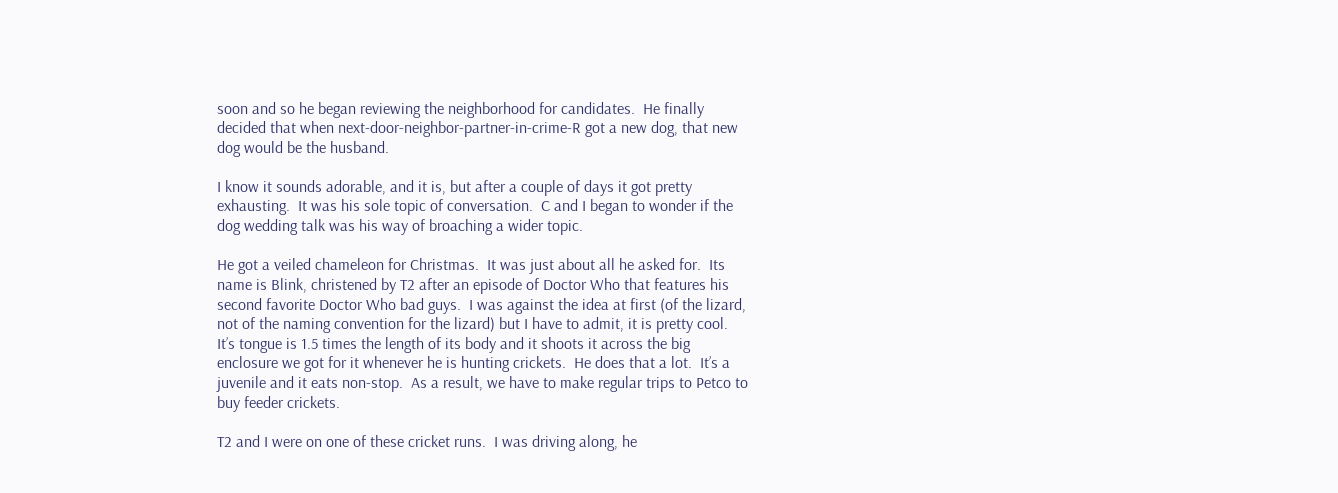soon and so he began reviewing the neighborhood for candidates.  He finally decided that when next-door-neighbor-partner-in-crime-R got a new dog, that new dog would be the husband.

I know it sounds adorable, and it is, but after a couple of days it got pretty exhausting.  It was his sole topic of conversation.  C and I began to wonder if the dog wedding talk was his way of broaching a wider topic.

He got a veiled chameleon for Christmas.  It was just about all he asked for.  Its name is Blink, christened by T2 after an episode of Doctor Who that features his second favorite Doctor Who bad guys.  I was against the idea at first (of the lizard, not of the naming convention for the lizard) but I have to admit, it is pretty cool.  It’s tongue is 1.5 times the length of its body and it shoots it across the big enclosure we got for it whenever he is hunting crickets.  He does that a lot.  It’s a juvenile and it eats non-stop.  As a result, we have to make regular trips to Petco to buy feeder crickets.

T2 and I were on one of these cricket runs.  I was driving along, he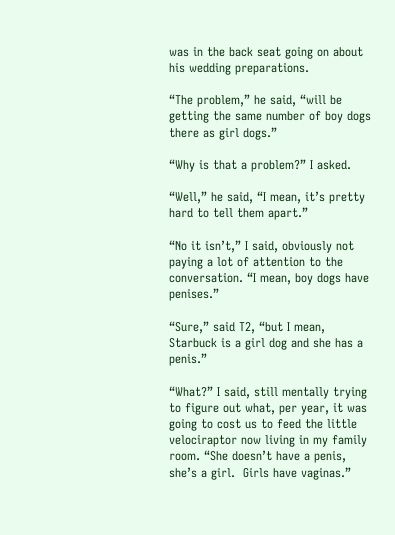was in the back seat going on about his wedding preparations.

“The problem,” he said, “will be getting the same number of boy dogs there as girl dogs.”

“Why is that a problem?” I asked.

“Well,” he said, “I mean, it’s pretty hard to tell them apart.”

“No it isn’t,” I said, obviously not paying a lot of attention to the conversation. “I mean, boy dogs have penises.”

“Sure,” said T2, “but I mean, Starbuck is a girl dog and she has a penis.”

“What?” I said, still mentally trying to figure out what, per year, it was going to cost us to feed the little velociraptor now living in my family room. “She doesn’t have a penis, she’s a girl.  Girls have vaginas.”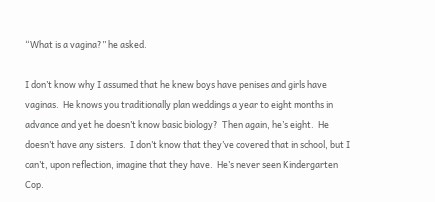“What is a vagina?” he asked.

I don’t know why I assumed that he knew boys have penises and girls have vaginas.  He knows you traditionally plan weddings a year to eight months in advance and yet he doesn’t know basic biology?  Then again, he’s eight.  He doesn’t have any sisters.  I don’t know that they’ve covered that in school, but I can’t, upon reflection, imagine that they have.  He’s never seen Kindergarten Cop.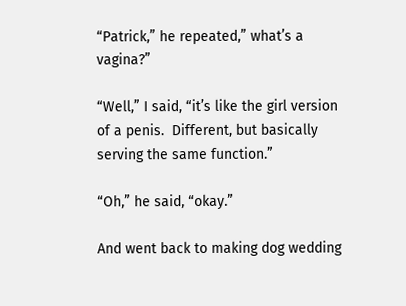“Patrick,” he repeated,” what’s a vagina?”

“Well,” I said, “it’s like the girl version of a penis.  Different, but basically serving the same function.”

“Oh,” he said, “okay.”

And went back to making dog wedding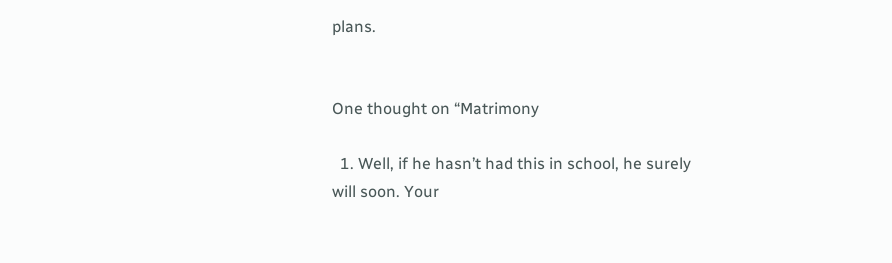plans.


One thought on “Matrimony

  1. Well, if he hasn’t had this in school, he surely will soon. Your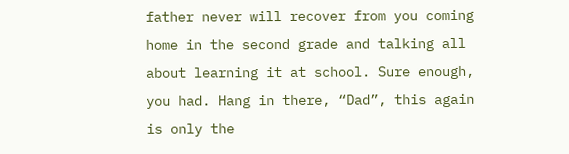father never will recover from you coming home in the second grade and talking all about learning it at school. Sure enough, you had. Hang in there, “Dad”, this again is only the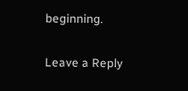beginning.

Leave a Reply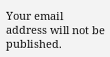Your email address will not be published.